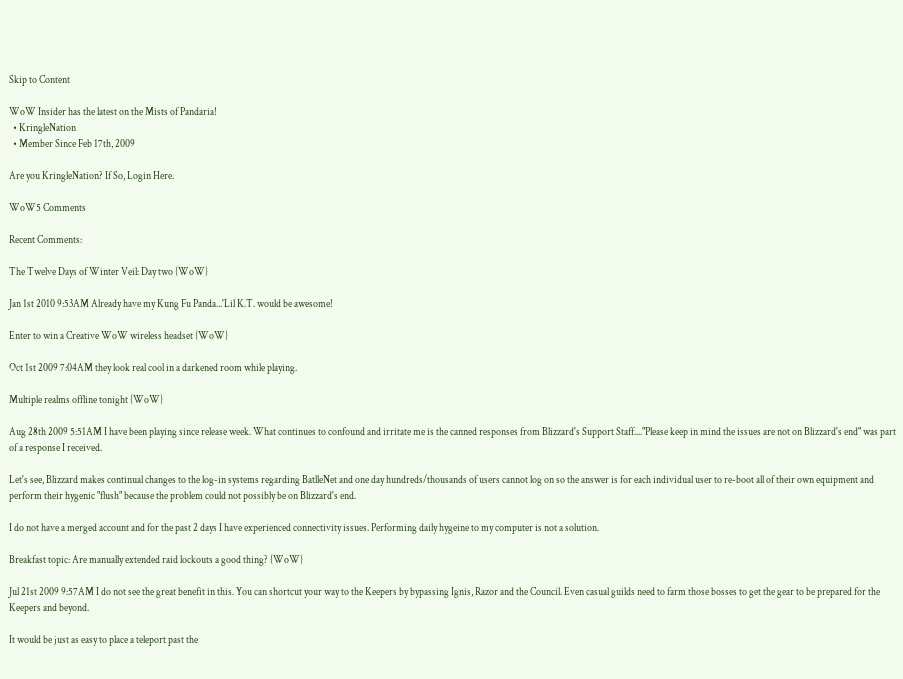Skip to Content

WoW Insider has the latest on the Mists of Pandaria!
  • KringleNation
  • Member Since Feb 17th, 2009

Are you KringleNation? If So, Login Here.

WoW5 Comments

Recent Comments:

The Twelve Days of Winter Veil: Day two {WoW}

Jan 1st 2010 9:53AM Already have my Kung Fu Panda...'Lil K.T. would be awesome!

Enter to win a Creative WoW wireless headset {WoW}

Oct 1st 2009 7:04AM they look real cool in a darkened room while playing.

Multiple realms offline tonight {WoW}

Aug 28th 2009 5:51AM I have been playing since release week. What continues to confound and irritate me is the canned responses from Blizzard's Support Staff...."Please keep in mind the issues are not on Blizzard's end" was part of a response I received.

Let's see, Blizzard makes continual changes to the log-in systems regarding BatlleNet and one day hundreds/thousands of users cannot log on so the answer is for each individual user to re-boot all of their own equipment and perform their hygenic "flush" because the problem could not possibly be on Blizzard's end.

I do not have a merged account and for the past 2 days I have experienced connectivity issues. Performing daily hygeine to my computer is not a solution.

Breakfast topic: Are manually extended raid lockouts a good thing? {WoW}

Jul 21st 2009 9:57AM I do not see the great benefit in this. You can shortcut your way to the Keepers by bypassing Ignis, Razor and the Council. Even casual guilds need to farm those bosses to get the gear to be prepared for the Keepers and beyond.

It would be just as easy to place a teleport past the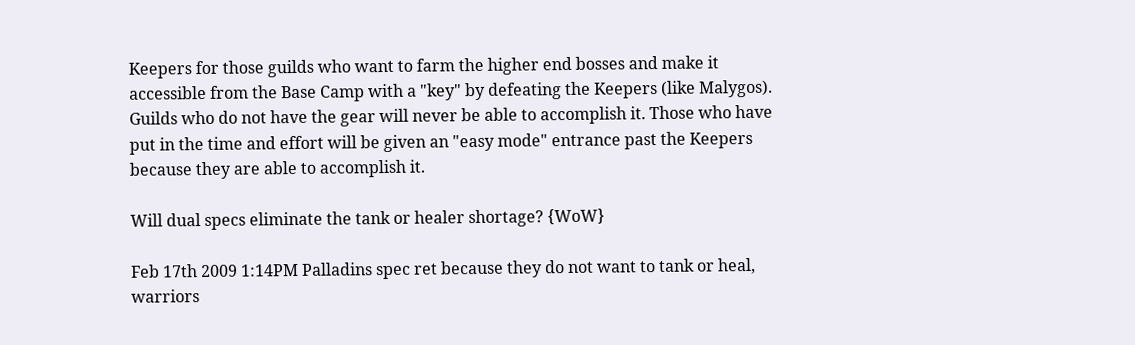Keepers for those guilds who want to farm the higher end bosses and make it accessible from the Base Camp with a "key" by defeating the Keepers (like Malygos). Guilds who do not have the gear will never be able to accomplish it. Those who have put in the time and effort will be given an "easy mode" entrance past the Keepers because they are able to accomplish it.

Will dual specs eliminate the tank or healer shortage? {WoW}

Feb 17th 2009 1:14PM Palladins spec ret because they do not want to tank or heal, warriors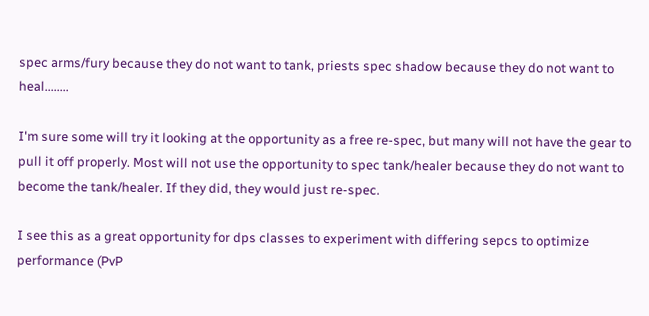spec arms/fury because they do not want to tank, priests spec shadow because they do not want to heal........

I'm sure some will try it looking at the opportunity as a free re-spec, but many will not have the gear to pull it off properly. Most will not use the opportunity to spec tank/healer because they do not want to become the tank/healer. If they did, they would just re-spec.

I see this as a great opportunity for dps classes to experiment with differing sepcs to optimize performance (PvP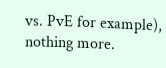vs. PvE for example), nothing more.